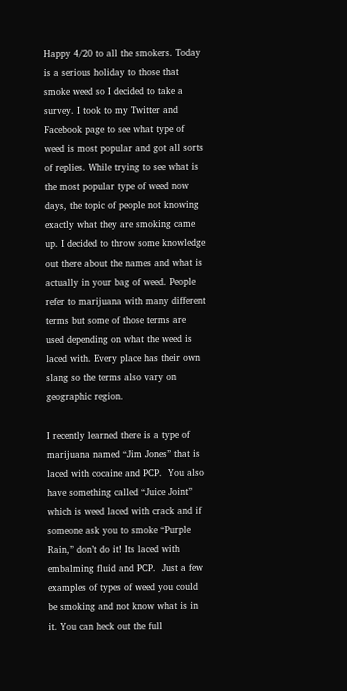Happy 4/20 to all the smokers. Today is a serious holiday to those that smoke weed so I decided to take a survey. I took to my Twitter and Facebook page to see what type of weed is most popular and got all sorts of replies. While trying to see what is the most popular type of weed now days, the topic of people not knowing exactly what they are smoking came up. I decided to throw some knowledge out there about the names and what is actually in your bag of weed. People refer to marijuana with many different terms but some of those terms are used depending on what the weed is laced with. Every place has their own slang so the terms also vary on geographic region.

I recently learned there is a type of marijuana named “Jim Jones” that is laced with cocaine and PCP.  You also have something called “Juice Joint” which is weed laced with crack and if someone ask you to smoke “Purple Rain,” don’t do it! Its laced with embalming fluid and PCP.  Just a few examples of types of weed you could be smoking and not know what is in it. You can heck out the full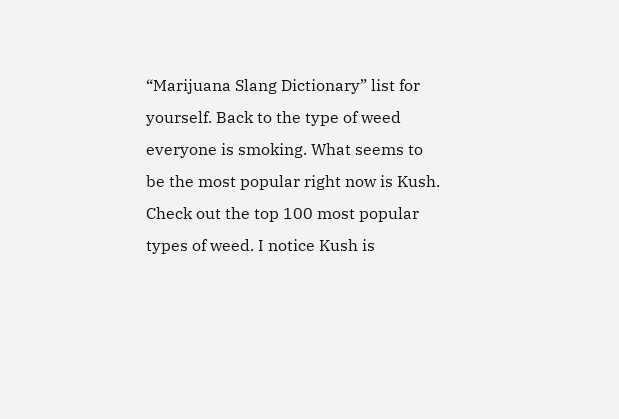“Marijuana Slang Dictionary” list for yourself. Back to the type of weed everyone is smoking. What seems to be the most popular right now is Kush. Check out the top 100 most popular types of weed. I notice Kush is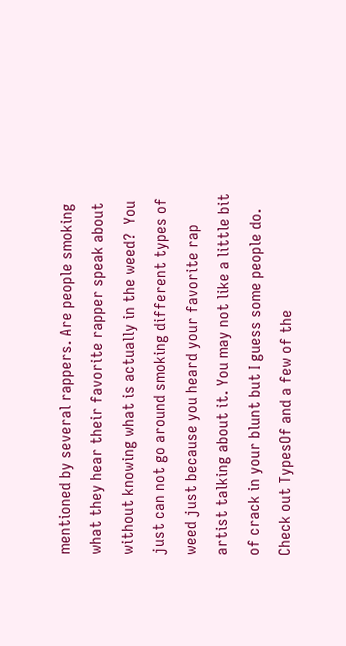mentioned by several rappers. Are people smoking what they hear their favorite rapper speak about without knowing what is actually in the weed?  You just can not go around smoking different types of weed just because you heard your favorite rap artist talking about it. You may not like a little bit of crack in your blunt but I guess some people do. Check out TypesOf and a few of the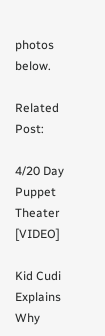photos below.

Related Post:

4/20 Day Puppet Theater [VIDEO]

Kid Cudi Explains Why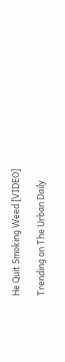He Quit Smoking Weed [VIDEO]

Trending on The Urban Daily